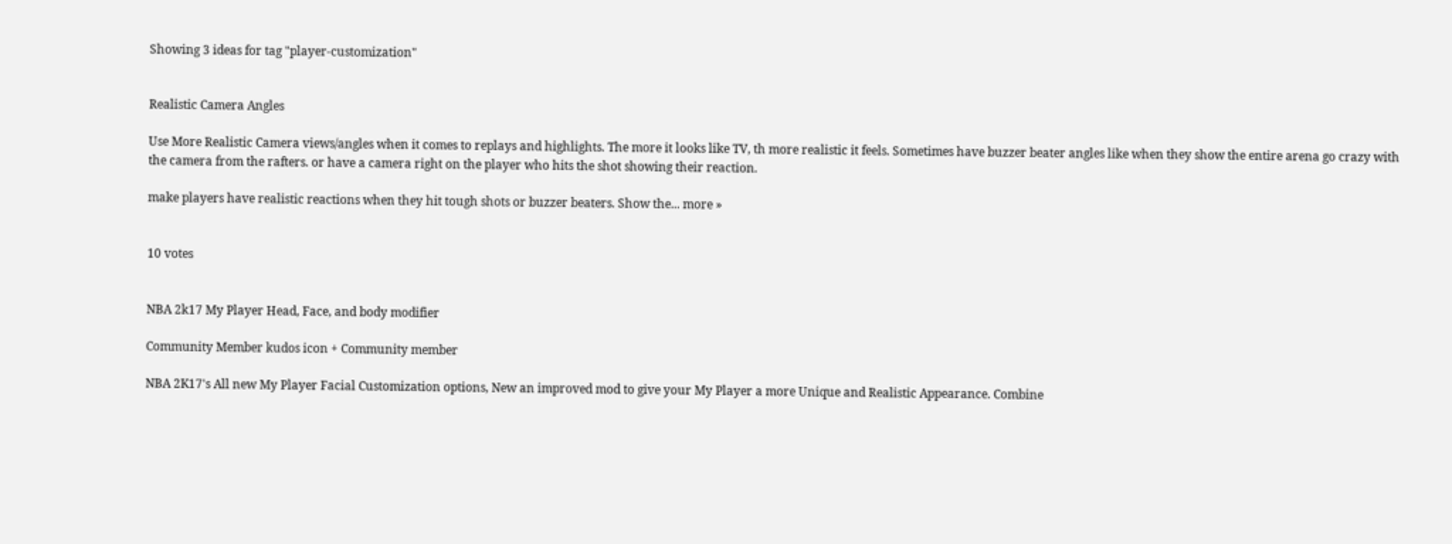Showing 3 ideas for tag "player-customization"


Realistic Camera Angles

Use More Realistic Camera views/angles when it comes to replays and highlights. The more it looks like TV, th more realistic it feels. Sometimes have buzzer beater angles like when they show the entire arena go crazy with the camera from the rafters. or have a camera right on the player who hits the shot showing their reaction.

make players have realistic reactions when they hit tough shots or buzzer beaters. Show the... more »


10 votes


NBA 2k17 My Player Head, Face, and body modifier

Community Member kudos icon + Community member

NBA 2K17's All new My Player Facial Customization options, New an improved mod to give your My Player a more Unique and Realistic Appearance. Combine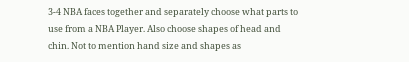3-4 NBA faces together and separately choose what parts to use from a NBA Player. Also choose shapes of head and chin. Not to mention hand size and shapes as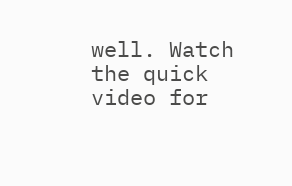well. Watch the quick video for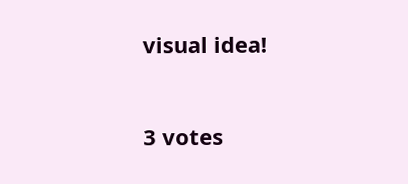visual idea!


3 votes